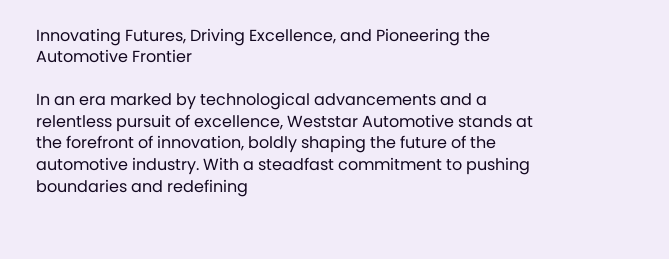Innovating Futures, Driving Excellence, and Pioneering the Automotive Frontier

In an era marked by technological advancements and a relentless pursuit of excellence, Weststar Automotive stands at the forefront of innovation, boldly shaping the future of the automotive industry. With a steadfast commitment to pushing boundaries and redefining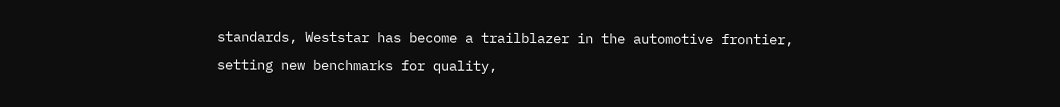standards, Weststar has become a trailblazer in the automotive frontier, setting new benchmarks for quality,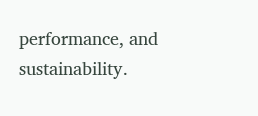performance, and sustainability.